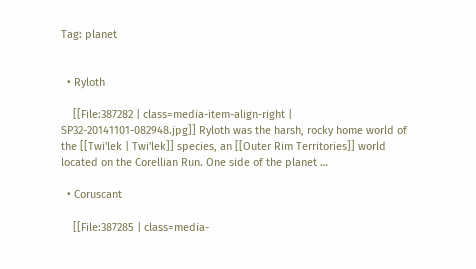Tag: planet


  • Ryloth

    [[File:387282 | class=media-item-align-right | SP32-20141101-082948.jpg]] Ryloth was the harsh, rocky home world of the [[Twi'lek | Twi'lek]] species, an [[Outer Rim Territories]] world located on the Corellian Run. One side of the planet …

  • Coruscant

    [[File:387285 | class=media-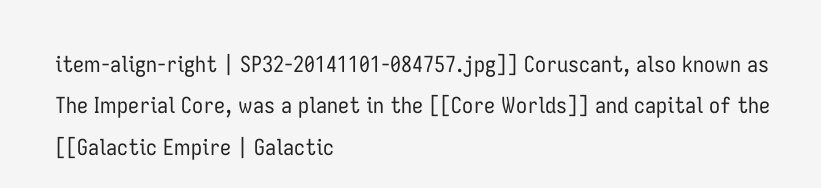item-align-right | SP32-20141101-084757.jpg]] Coruscant, also known as The Imperial Core, was a planet in the [[Core Worlds]] and capital of the [[Galactic Empire | Galactic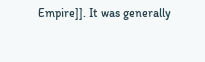Empire]]. It was generally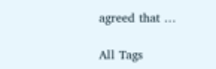agreed that …

All Tags